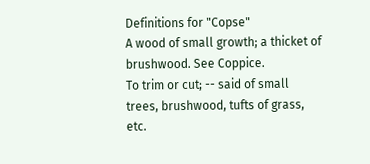Definitions for "Copse"
A wood of small growth; a thicket of brushwood. See Coppice.
To trim or cut; -- said of small trees, brushwood, tufts of grass, etc.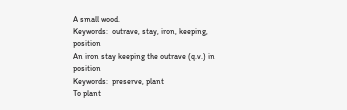A small wood.
Keywords:  outrave, stay, iron, keeping, position
An iron stay keeping the outrave (q.v.) in position
Keywords:  preserve, plant
To plant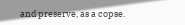and preserve, as a copse.